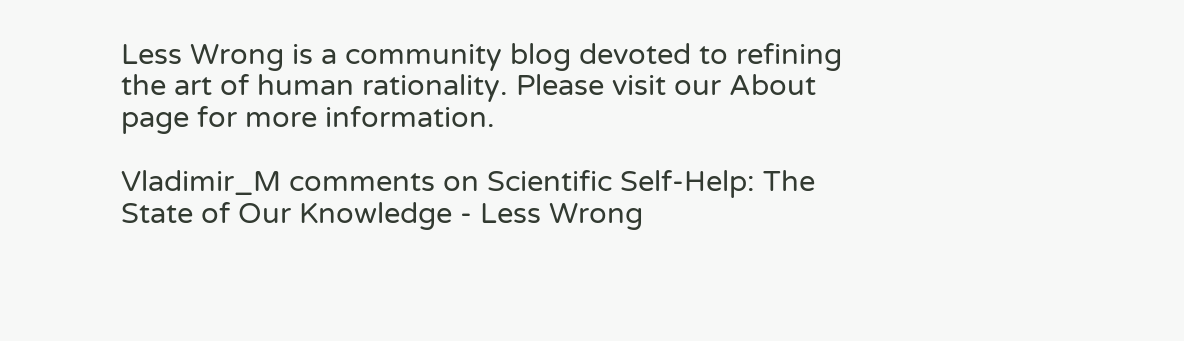Less Wrong is a community blog devoted to refining the art of human rationality. Please visit our About page for more information.

Vladimir_M comments on Scientific Self-Help: The State of Our Knowledge - Less Wrong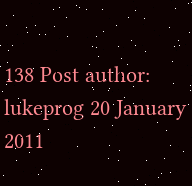138 Post author: lukeprog 20 January 2011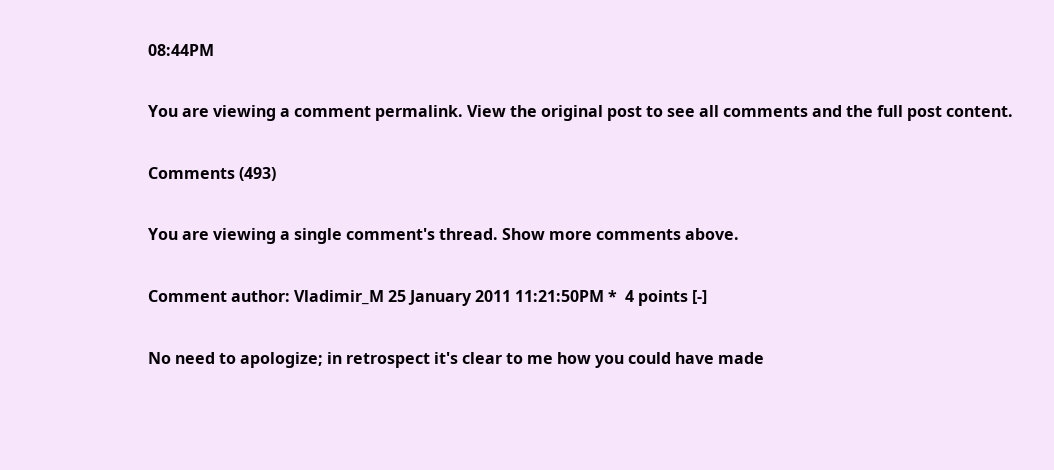08:44PM

You are viewing a comment permalink. View the original post to see all comments and the full post content.

Comments (493)

You are viewing a single comment's thread. Show more comments above.

Comment author: Vladimir_M 25 January 2011 11:21:50PM *  4 points [-]

No need to apologize; in retrospect it's clear to me how you could have made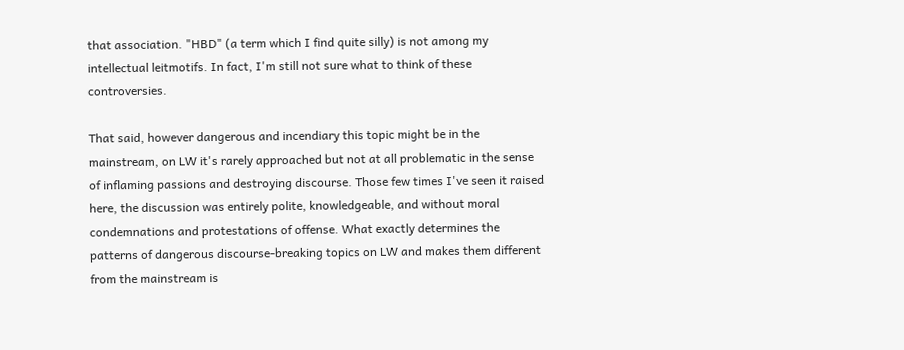that association. "HBD" (a term which I find quite silly) is not among my intellectual leitmotifs. In fact, I'm still not sure what to think of these controversies.

That said, however dangerous and incendiary this topic might be in the mainstream, on LW it's rarely approached but not at all problematic in the sense of inflaming passions and destroying discourse. Those few times I've seen it raised here, the discussion was entirely polite, knowledgeable, and without moral condemnations and protestations of offense. What exactly determines the patterns of dangerous discourse-breaking topics on LW and makes them different from the mainstream is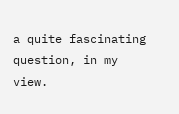a quite fascinating question, in my view.